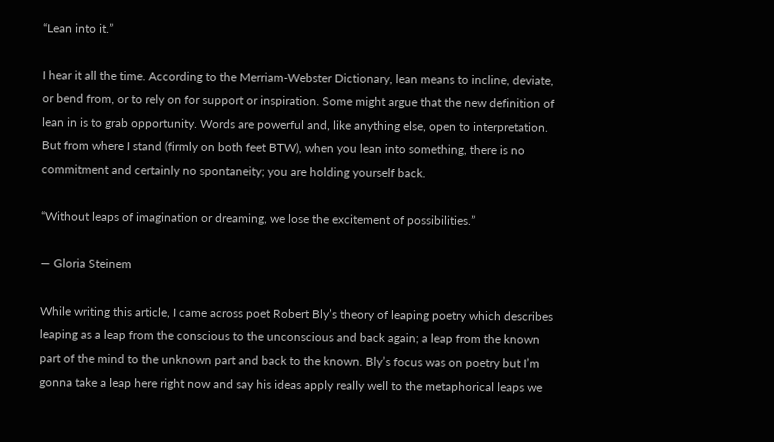“Lean into it.”

I hear it all the time. According to the Merriam-Webster Dictionary, lean means to incline, deviate, or bend from, or to rely on for support or inspiration. Some might argue that the new definition of lean in is to grab opportunity. Words are powerful and, like anything else, open to interpretation. But from where I stand (firmly on both feet BTW), when you lean into something, there is no commitment and certainly no spontaneity; you are holding yourself back.

“Without leaps of imagination or dreaming, we lose the excitement of possibilities.”

― Gloria Steinem

While writing this article, I came across poet Robert Bly’s theory of leaping poetry which describes leaping as a leap from the conscious to the unconscious and back again; a leap from the known part of the mind to the unknown part and back to the known. Bly’s focus was on poetry but I’m gonna take a leap here right now and say his ideas apply really well to the metaphorical leaps we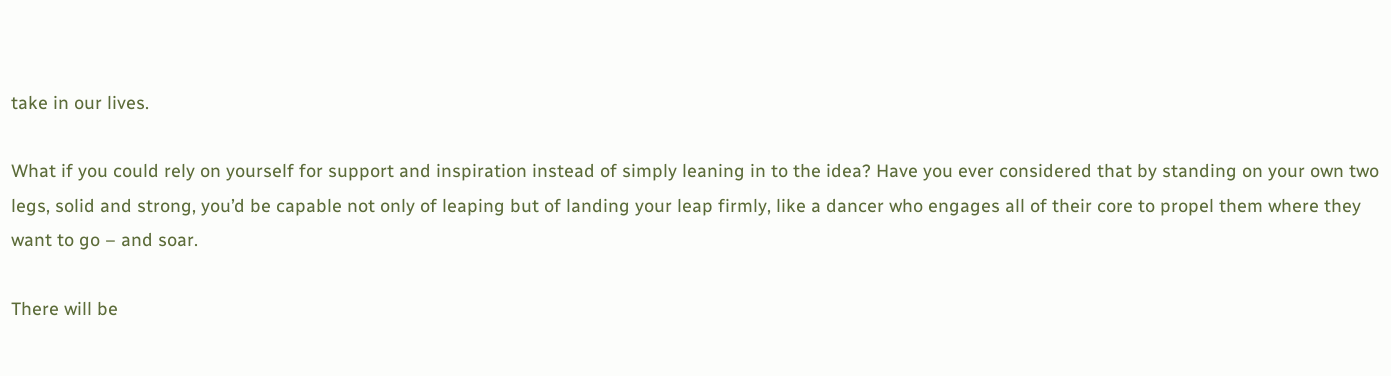take in our lives.

What if you could rely on yourself for support and inspiration instead of simply leaning in to the idea? Have you ever considered that by standing on your own two legs, solid and strong, you’d be capable not only of leaping but of landing your leap firmly, like a dancer who engages all of their core to propel them where they want to go – and soar.

There will be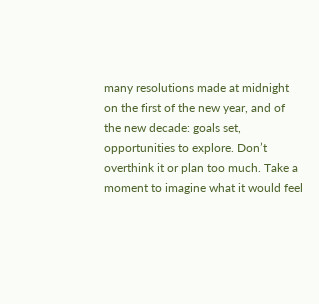many resolutions made at midnight on the first of the new year, and of the new decade: goals set, opportunities to explore. Don’t overthink it or plan too much. Take a moment to imagine what it would feel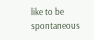like to be spontaneous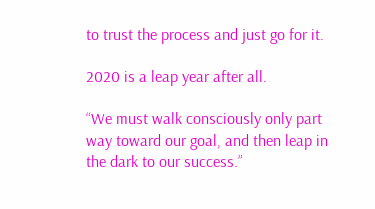to trust the process and just go for it.

2020 is a leap year after all.

“We must walk consciously only part way toward our goal, and then leap in the dark to our success.”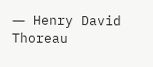― Henry David Thoreau